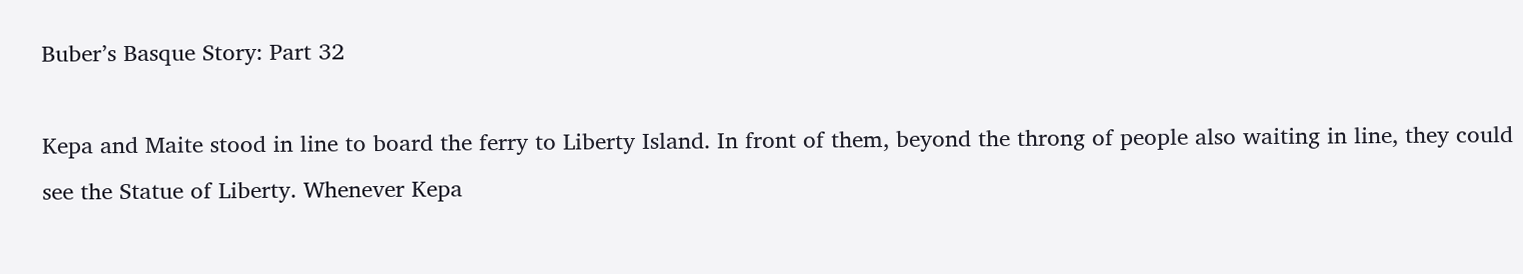Buber’s Basque Story: Part 32

Kepa and Maite stood in line to board the ferry to Liberty Island. In front of them, beyond the throng of people also waiting in line, they could see the Statue of Liberty. Whenever Kepa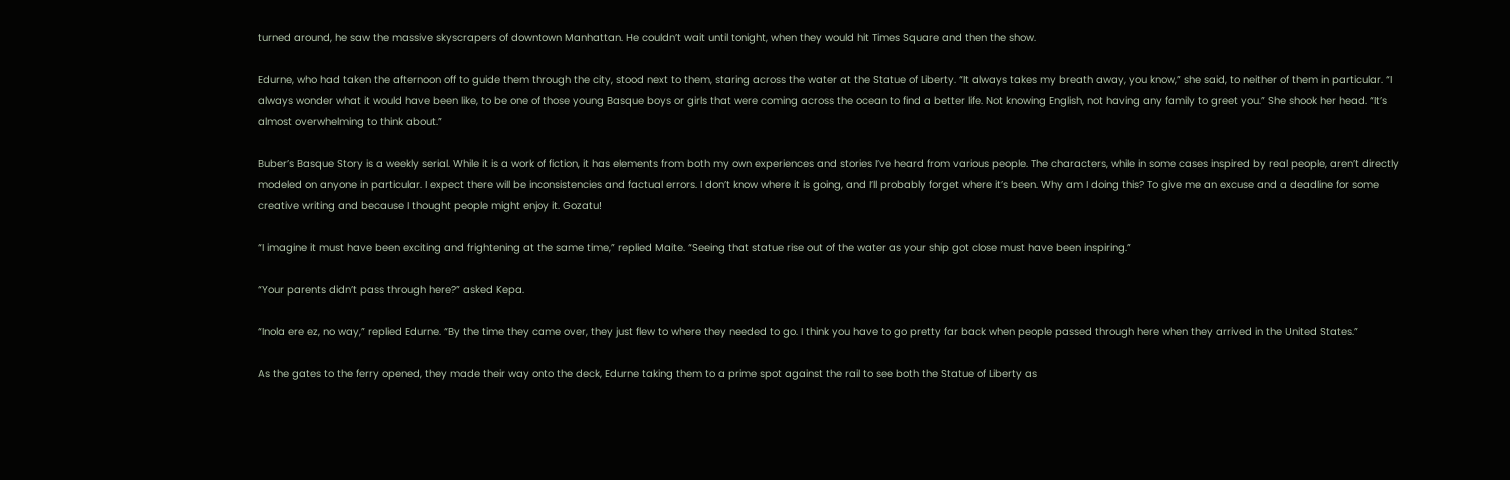turned around, he saw the massive skyscrapers of downtown Manhattan. He couldn’t wait until tonight, when they would hit Times Square and then the show.

Edurne, who had taken the afternoon off to guide them through the city, stood next to them, staring across the water at the Statue of Liberty. “It always takes my breath away, you know,” she said, to neither of them in particular. “I always wonder what it would have been like, to be one of those young Basque boys or girls that were coming across the ocean to find a better life. Not knowing English, not having any family to greet you.” She shook her head. “It’s almost overwhelming to think about.”

Buber’s Basque Story is a weekly serial. While it is a work of fiction, it has elements from both my own experiences and stories I’ve heard from various people. The characters, while in some cases inspired by real people, aren’t directly modeled on anyone in particular. I expect there will be inconsistencies and factual errors. I don’t know where it is going, and I’ll probably forget where it’s been. Why am I doing this? To give me an excuse and a deadline for some creative writing and because I thought people might enjoy it. Gozatu!

“I imagine it must have been exciting and frightening at the same time,” replied Maite. “Seeing that statue rise out of the water as your ship got close must have been inspiring.”

“Your parents didn’t pass through here?” asked Kepa.

“Inola ere ez, no way,” replied Edurne. “By the time they came over, they just flew to where they needed to go. I think you have to go pretty far back when people passed through here when they arrived in the United States.”

As the gates to the ferry opened, they made their way onto the deck, Edurne taking them to a prime spot against the rail to see both the Statue of Liberty as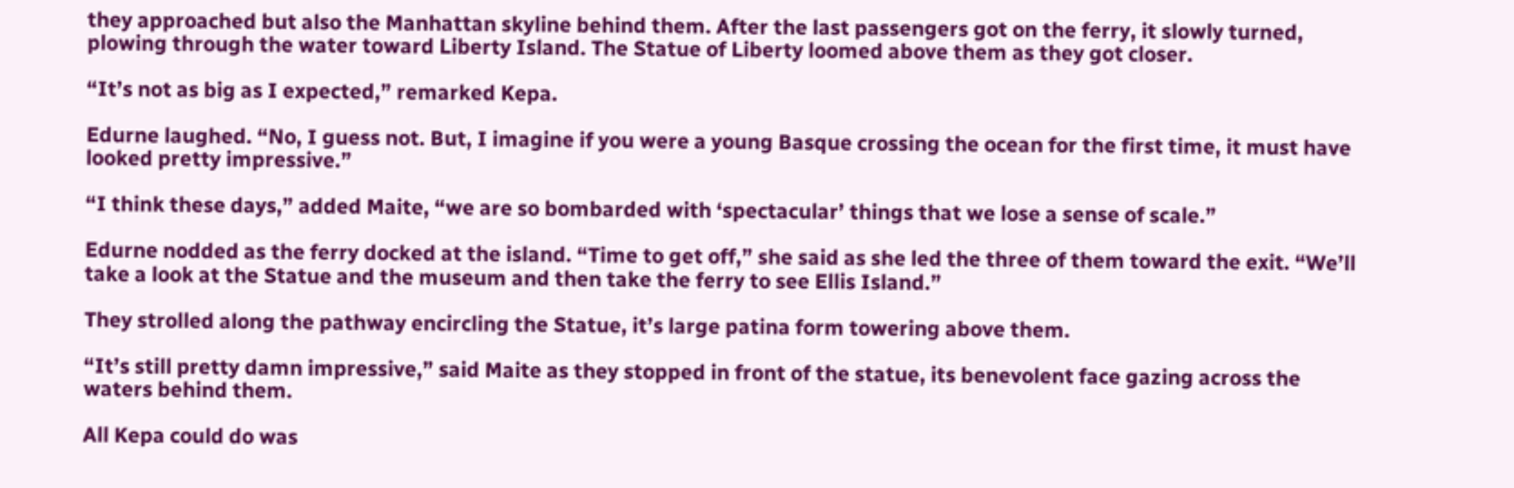they approached but also the Manhattan skyline behind them. After the last passengers got on the ferry, it slowly turned, plowing through the water toward Liberty Island. The Statue of Liberty loomed above them as they got closer.

“It’s not as big as I expected,” remarked Kepa.

Edurne laughed. “No, I guess not. But, I imagine if you were a young Basque crossing the ocean for the first time, it must have looked pretty impressive.”

“I think these days,” added Maite, “we are so bombarded with ‘spectacular’ things that we lose a sense of scale.”

Edurne nodded as the ferry docked at the island. “Time to get off,” she said as she led the three of them toward the exit. “We’ll take a look at the Statue and the museum and then take the ferry to see Ellis Island.”

They strolled along the pathway encircling the Statue, it’s large patina form towering above them.

“It’s still pretty damn impressive,” said Maite as they stopped in front of the statue, its benevolent face gazing across the waters behind them.

All Kepa could do was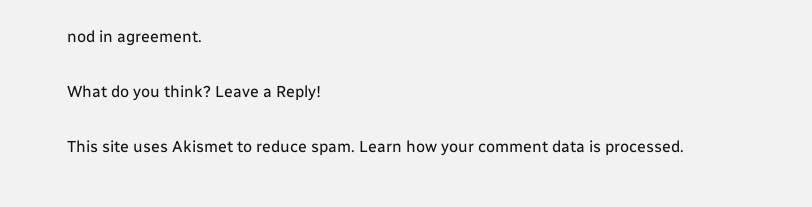nod in agreement.

What do you think? Leave a Reply!

This site uses Akismet to reduce spam. Learn how your comment data is processed.